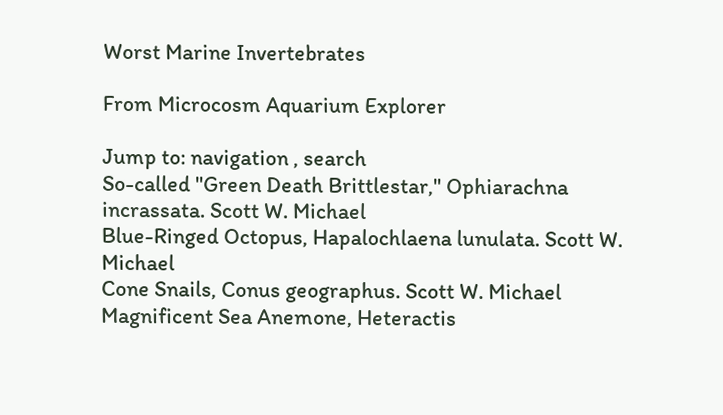Worst Marine Invertebrates

From Microcosm Aquarium Explorer

Jump to: navigation , search
So-called "Green Death Brittlestar," Ophiarachna incrassata. Scott W. Michael
Blue-Ringed Octopus, Hapalochlaena lunulata. Scott W. Michael
Cone Snails, Conus geographus. Scott W. Michael
Magnificent Sea Anemone, Heteractis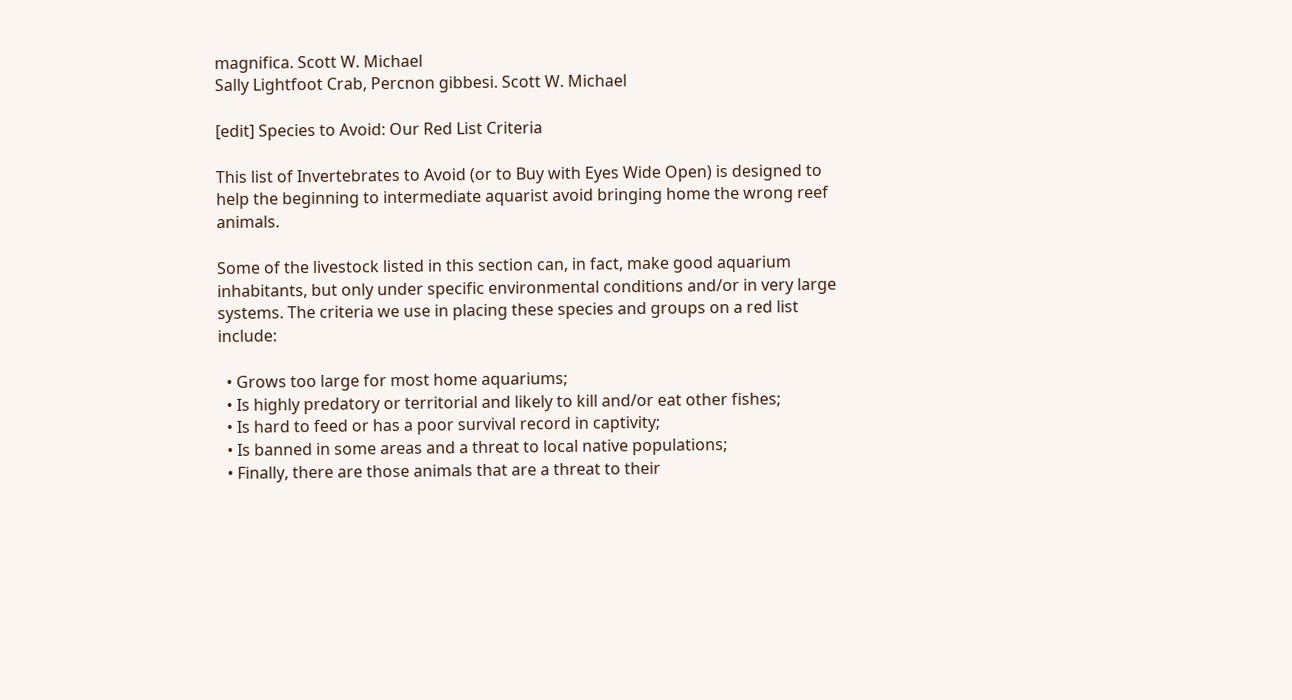magnifica. Scott W. Michael
Sally Lightfoot Crab, Percnon gibbesi. Scott W. Michael

[edit] Species to Avoid: Our Red List Criteria

This list of Invertebrates to Avoid (or to Buy with Eyes Wide Open) is designed to help the beginning to intermediate aquarist avoid bringing home the wrong reef animals.

Some of the livestock listed in this section can, in fact, make good aquarium inhabitants, but only under specific environmental conditions and/or in very large systems. The criteria we use in placing these species and groups on a red list include:

  • Grows too large for most home aquariums;
  • Is highly predatory or territorial and likely to kill and/or eat other fishes;
  • Is hard to feed or has a poor survival record in captivity;
  • Is banned in some areas and a threat to local native populations;
  • Finally, there are those animals that are a threat to their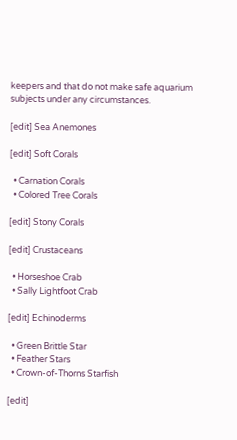keepers and that do not make safe aquarium subjects under any circumstances.

[edit] Sea Anemones

[edit] Soft Corals

  • Carnation Corals
  • Colored Tree Corals

[edit] Stony Corals

[edit] Crustaceans

  • Horseshoe Crab
  • Sally Lightfoot Crab

[edit] Echinoderms

  • Green Brittle Star
  • Feather Stars
  • Crown-of-Thorns Starfish

[edit]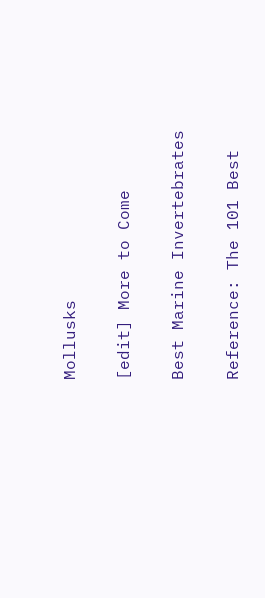Mollusks

[edit] More to Come

Best Marine Invertebrates

Reference: The 101 Best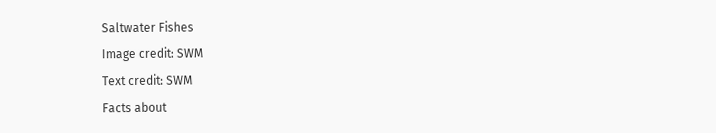Saltwater Fishes
Image credit: SWM
Text credit: SWM
Facts about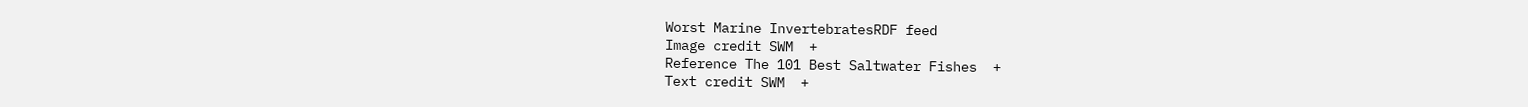Worst Marine InvertebratesRDF feed
Image credit SWM  +
Reference The 101 Best Saltwater Fishes  +
Text credit SWM  +